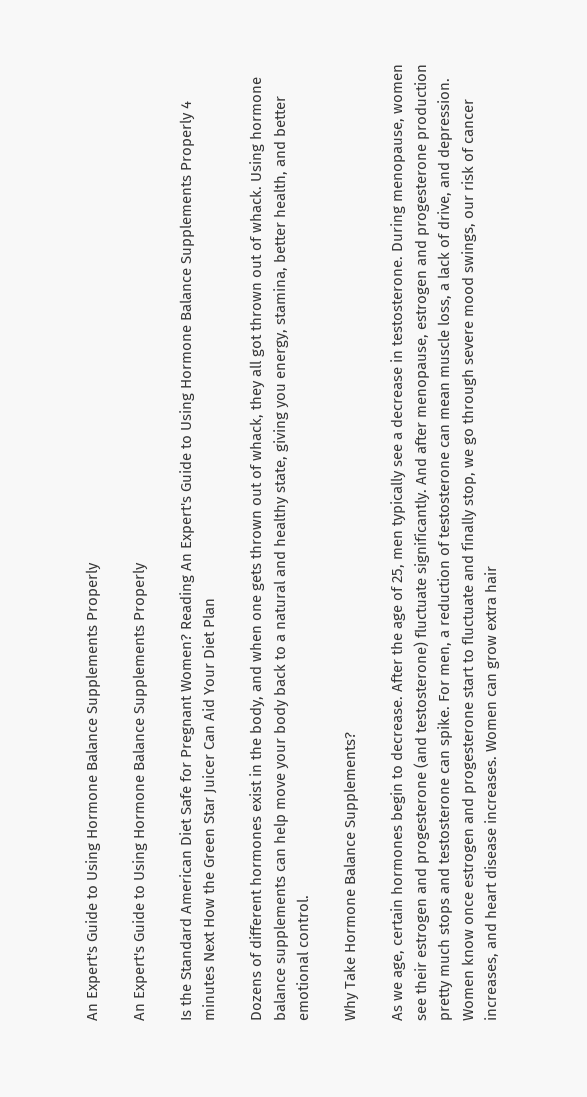An Expert's Guide to Using Hormone Balance Supplements Properly

An Expert's Guide to Using Hormone Balance Supplements Properly

Is the Standard American Diet Safe for Pregnant Women? Reading An Expert's Guide to Using Hormone Balance Supplements Properly 4 minutes Next How the Green Star Juicer Can Aid Your Diet Plan

Dozens of different hormones exist in the body, and when one gets thrown out of whack, they all got thrown out of whack. Using hormone balance supplements can help move your body back to a natural and healthy state, giving you energy, stamina, better health, and better emotional control.

Why Take Hormone Balance Supplements?

As we age, certain hormones begin to decrease. After the age of 25, men typically see a decrease in testosterone. During menopause, women see their estrogen and progesterone (and testosterone) fluctuate significantly. And after menopause, estrogen and progesterone production pretty much stops and testosterone can spike. For men, a reduction of testosterone can mean muscle loss, a lack of drive, and depression. Women know once estrogen and progesterone start to fluctuate and finally stop, we go through severe mood swings, our risk of cancer increases, and heart disease increases. Women can grow extra hair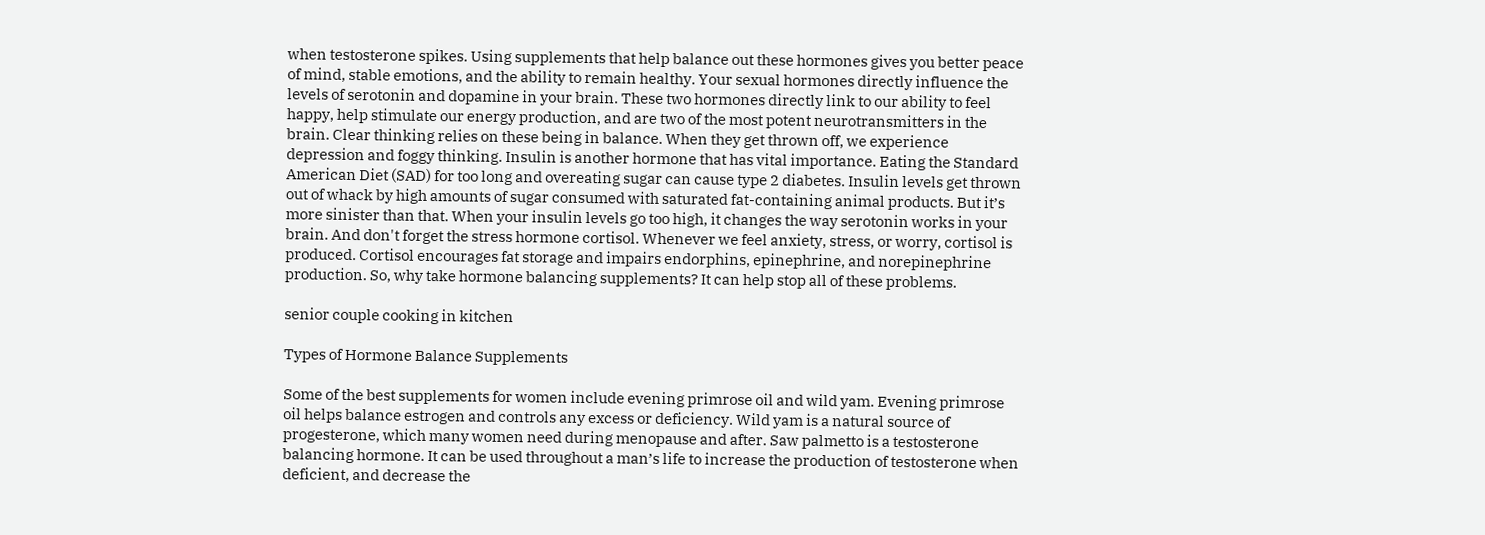when testosterone spikes. Using supplements that help balance out these hormones gives you better peace of mind, stable emotions, and the ability to remain healthy. Your sexual hormones directly influence the levels of serotonin and dopamine in your brain. These two hormones directly link to our ability to feel happy, help stimulate our energy production, and are two of the most potent neurotransmitters in the brain. Clear thinking relies on these being in balance. When they get thrown off, we experience depression and foggy thinking. Insulin is another hormone that has vital importance. Eating the Standard American Diet (SAD) for too long and overeating sugar can cause type 2 diabetes. Insulin levels get thrown out of whack by high amounts of sugar consumed with saturated fat-containing animal products. But it’s more sinister than that. When your insulin levels go too high, it changes the way serotonin works in your brain. And don't forget the stress hormone cortisol. Whenever we feel anxiety, stress, or worry, cortisol is produced. Cortisol encourages fat storage and impairs endorphins, epinephrine, and norepinephrine production. So, why take hormone balancing supplements? It can help stop all of these problems.

senior couple cooking in kitchen

Types of Hormone Balance Supplements

Some of the best supplements for women include evening primrose oil and wild yam. Evening primrose oil helps balance estrogen and controls any excess or deficiency. Wild yam is a natural source of progesterone, which many women need during menopause and after. Saw palmetto is a testosterone balancing hormone. It can be used throughout a man’s life to increase the production of testosterone when deficient, and decrease the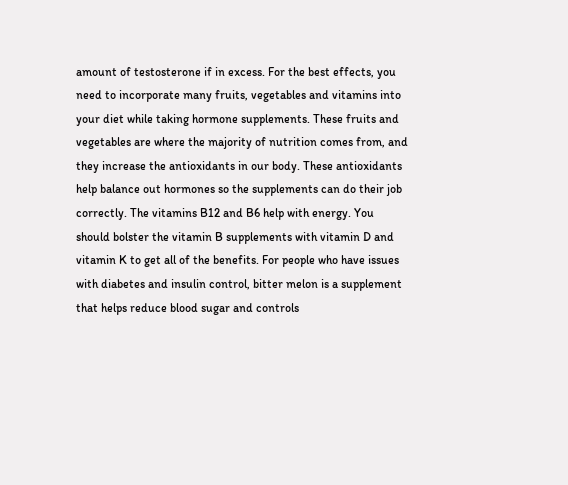amount of testosterone if in excess. For the best effects, you need to incorporate many fruits, vegetables and vitamins into your diet while taking hormone supplements. These fruits and vegetables are where the majority of nutrition comes from, and they increase the antioxidants in our body. These antioxidants help balance out hormones so the supplements can do their job correctly. The vitamins B12 and B6 help with energy. You should bolster the vitamin B supplements with vitamin D and vitamin K to get all of the benefits. For people who have issues with diabetes and insulin control, bitter melon is a supplement that helps reduce blood sugar and controls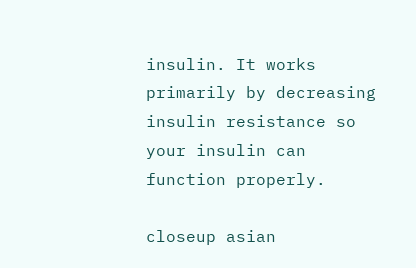insulin. It works primarily by decreasing insulin resistance so your insulin can function properly.

closeup asian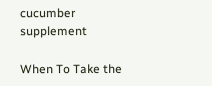cucumber supplement

When To Take the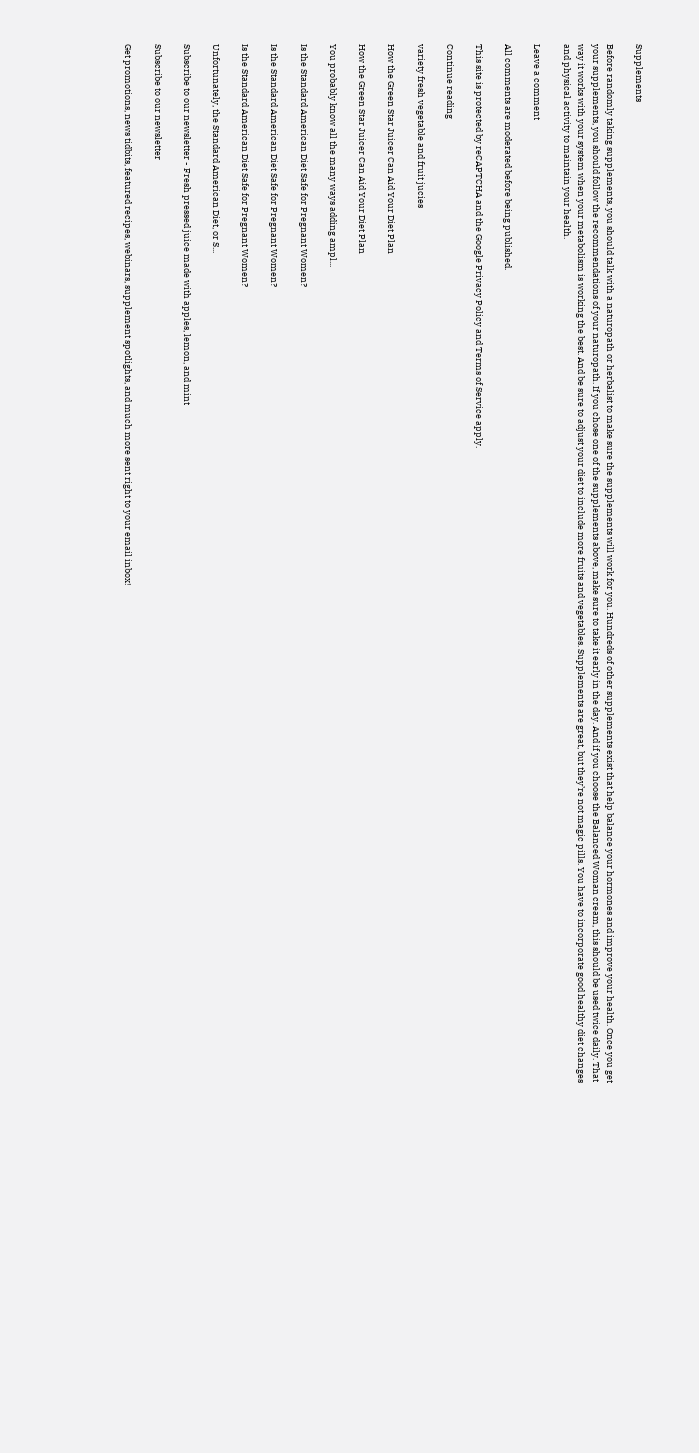Supplements

Before randomly taking supplements, you should talk with a naturopath or herbalist to make sure the supplements will work for you. Hundreds of other supplements exist that help balance your hormones and improve your health. Once you get your supplements, you should follow the recommendations of your naturopath. If you chose one of the supplements above, make sure to take it early in the day. And if you choose the Balanced Woman cream, this should be used twice daily. That way it works with your system when your metabolism is working the best. And be sure to adjust your diet to include more fruits and vegetables. Supplements are great, but they’re not magic pills. You have to incorporate good healthy diet changes and physical activity to maintain your health.

Leave a comment

All comments are moderated before being published.

This site is protected by reCAPTCHA and the Google Privacy Policy and Terms of Service apply.

Continue reading

variety fresh vegetable and fruit jucies

How the Green Star Juicer Can Aid Your Diet Plan

How the Green Star Juicer Can Aid Your Diet Plan

You probably know all the many ways adding ampl...

Is the Standard American Diet Safe for Pregnant Women?

Is the Standard American Diet Safe for Pregnant Women?

Is the Standard American Diet Safe for Pregnant Women?

Unfortunately, the Standard American Diet, or S...

Subscribe to our newsletter - Fresh pressed juice made with apples, lemon, and mint

Subscribe to our newsletter

Get promotions, news tidbits, featured recipes, webinars, supplement spotlights, and much more sent right to your email inbox!